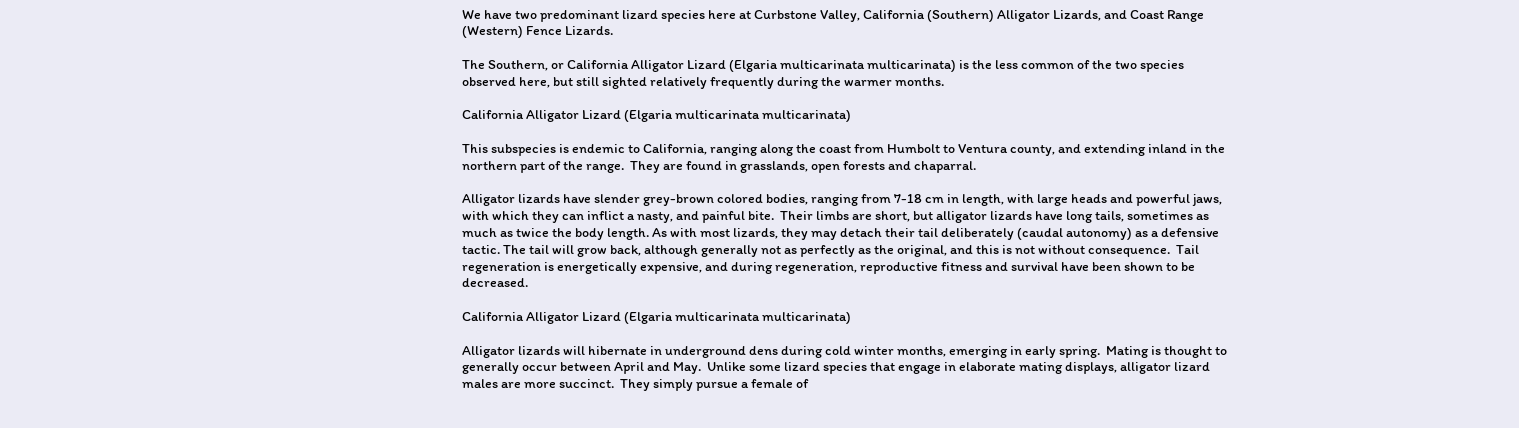We have two predominant lizard species here at Curbstone Valley, California (Southern) Alligator Lizards, and Coast Range (Western) Fence Lizards.

The Southern, or California Alligator Lizard (Elgaria multicarinata multicarinata) is the less common of the two species observed here, but still sighted relatively frequently during the warmer months.

California Alligator Lizard (Elgaria multicarinata multicarinata)

This subspecies is endemic to California, ranging along the coast from Humbolt to Ventura county, and extending inland in the northern part of the range.  They are found in grasslands, open forests and chaparral.

Alligator lizards have slender grey-brown colored bodies, ranging from 7-18 cm in length, with large heads and powerful jaws, with which they can inflict a nasty, and painful bite.  Their limbs are short, but alligator lizards have long tails, sometimes as much as twice the body length. As with most lizards, they may detach their tail deliberately (caudal autonomy) as a defensive tactic. The tail will grow back, although generally not as perfectly as the original, and this is not without consequence.  Tail regeneration is energetically expensive, and during regeneration, reproductive fitness and survival have been shown to be decreased.

California Alligator Lizard (Elgaria multicarinata multicarinata)

Alligator lizards will hibernate in underground dens during cold winter months, emerging in early spring.  Mating is thought to generally occur between April and May.  Unlike some lizard species that engage in elaborate mating displays, alligator lizard males are more succinct.  They simply pursue a female of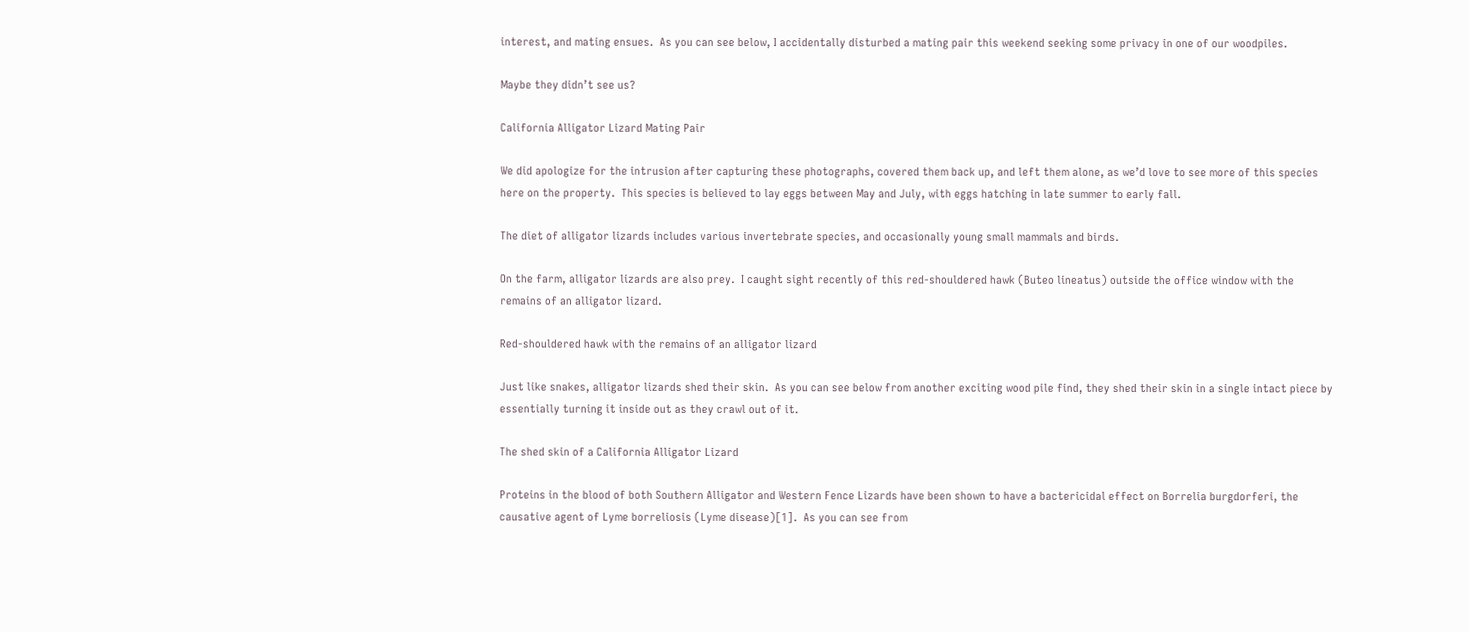interest, and mating ensues.  As you can see below, I accidentally disturbed a mating pair this weekend seeking some privacy in one of our woodpiles.

Maybe they didn’t see us?

California Alligator Lizard Mating Pair

We did apologize for the intrusion after capturing these photographs, covered them back up, and left them alone, as we’d love to see more of this species here on the property.  This species is believed to lay eggs between May and July, with eggs hatching in late summer to early fall.

The diet of alligator lizards includes various invertebrate species, and occasionally young small mammals and birds.

On the farm, alligator lizards are also prey.  I caught sight recently of this red-shouldered hawk (Buteo lineatus) outside the office window with the remains of an alligator lizard.

Red-shouldered hawk with the remains of an alligator lizard

Just like snakes, alligator lizards shed their skin.  As you can see below from another exciting wood pile find, they shed their skin in a single intact piece by essentially turning it inside out as they crawl out of it.

The shed skin of a California Alligator Lizard

Proteins in the blood of both Southern Alligator and Western Fence Lizards have been shown to have a bactericidal effect on Borrelia burgdorferi, the causative agent of Lyme borreliosis (Lyme disease)[1].  As you can see from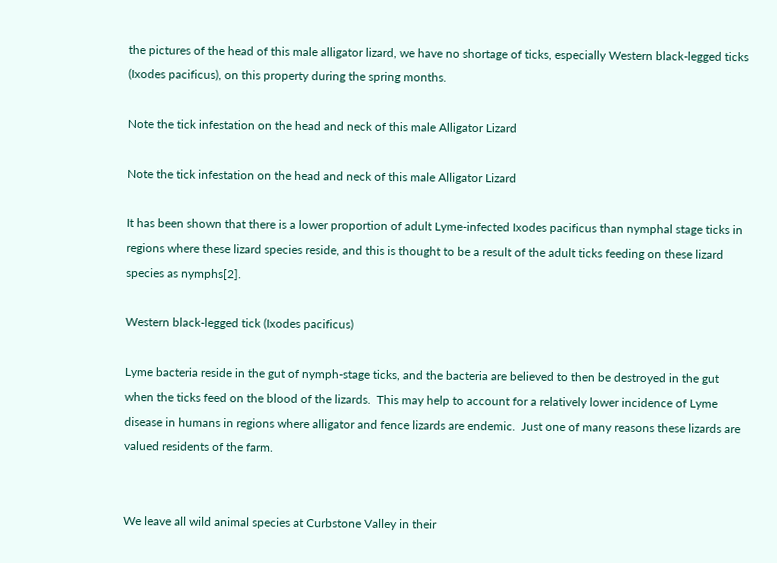the pictures of the head of this male alligator lizard, we have no shortage of ticks, especially Western black-legged ticks (Ixodes pacificus), on this property during the spring months.

Note the tick infestation on the head and neck of this male Alligator Lizard

Note the tick infestation on the head and neck of this male Alligator Lizard

It has been shown that there is a lower proportion of adult Lyme-infected Ixodes pacificus than nymphal stage ticks in regions where these lizard species reside, and this is thought to be a result of the adult ticks feeding on these lizard species as nymphs[2].

Western black-legged tick (Ixodes pacificus)

Lyme bacteria reside in the gut of nymph-stage ticks, and the bacteria are believed to then be destroyed in the gut when the ticks feed on the blood of the lizards.  This may help to account for a relatively lower incidence of Lyme disease in humans in regions where alligator and fence lizards are endemic.  Just one of many reasons these lizards are valued residents of the farm.


We leave all wild animal species at Curbstone Valley in their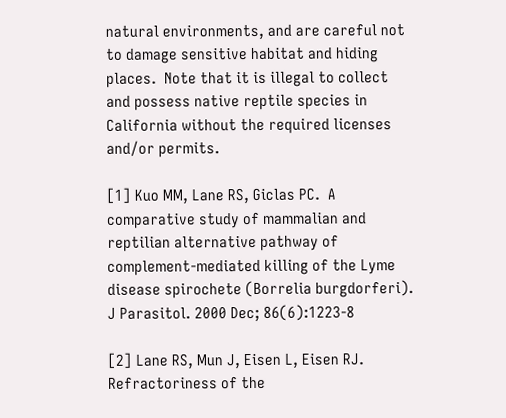natural environments, and are careful not to damage sensitive habitat and hiding places.  Note that it is illegal to collect and possess native reptile species in California without the required licenses and/or permits.

[1] Kuo MM, Lane RS, Giclas PC.  A comparative study of mammalian and reptilian alternative pathway of complement-mediated killing of the Lyme disease spirochete (Borrelia burgdorferi). J Parasitol. 2000 Dec; 86(6):1223-8

[2] Lane RS, Mun J, Eisen L, Eisen RJ.  Refractoriness of the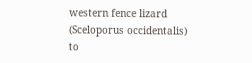western fence lizard (Sceloporus occidentalis) to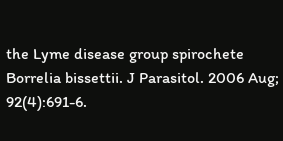the Lyme disease group spirochete Borrelia bissettii. J Parasitol. 2006 Aug; 92(4):691-6.